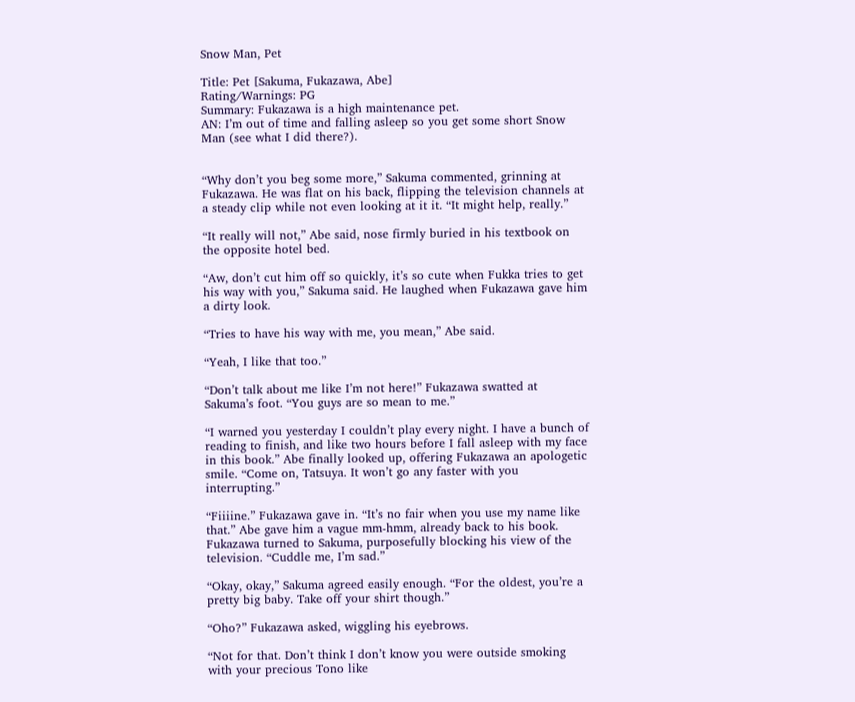Snow Man, Pet

Title: Pet [Sakuma, Fukazawa, Abe]
Rating/Warnings: PG
Summary: Fukazawa is a high maintenance pet.
AN: I’m out of time and falling asleep so you get some short Snow Man (see what I did there?).


“Why don’t you beg some more,” Sakuma commented, grinning at Fukazawa. He was flat on his back, flipping the television channels at a steady clip while not even looking at it it. “It might help, really.”

“It really will not,” Abe said, nose firmly buried in his textbook on the opposite hotel bed.

“Aw, don’t cut him off so quickly, it’s so cute when Fukka tries to get his way with you,” Sakuma said. He laughed when Fukazawa gave him a dirty look.

“Tries to have his way with me, you mean,” Abe said.

“Yeah, I like that too.”

“Don’t talk about me like I’m not here!” Fukazawa swatted at Sakuma’s foot. “You guys are so mean to me.”

“I warned you yesterday I couldn’t play every night. I have a bunch of reading to finish, and like two hours before I fall asleep with my face in this book.” Abe finally looked up, offering Fukazawa an apologetic smile. “Come on, Tatsuya. It won’t go any faster with you interrupting.”

“Fiiiine.” Fukazawa gave in. “It’s no fair when you use my name like that.” Abe gave him a vague mm-hmm, already back to his book. Fukazawa turned to Sakuma, purposefully blocking his view of the television. “Cuddle me, I’m sad.”

“Okay, okay,” Sakuma agreed easily enough. “For the oldest, you’re a pretty big baby. Take off your shirt though.”

“Oho?” Fukazawa asked, wiggling his eyebrows.

“Not for that. Don’t think I don’t know you were outside smoking with your precious Tono like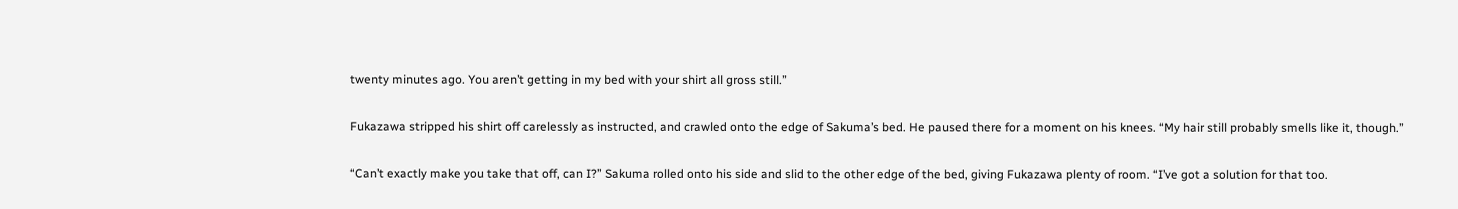twenty minutes ago. You aren’t getting in my bed with your shirt all gross still.”

Fukazawa stripped his shirt off carelessly as instructed, and crawled onto the edge of Sakuma’s bed. He paused there for a moment on his knees. “My hair still probably smells like it, though.”

“Can’t exactly make you take that off, can I?” Sakuma rolled onto his side and slid to the other edge of the bed, giving Fukazawa plenty of room. “I’ve got a solution for that too.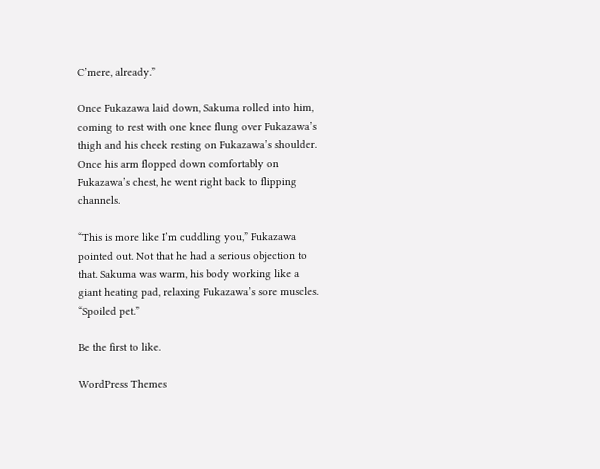C’mere, already.”

Once Fukazawa laid down, Sakuma rolled into him, coming to rest with one knee flung over Fukazawa’s thigh and his cheek resting on Fukazawa’s shoulder. Once his arm flopped down comfortably on Fukazawa’s chest, he went right back to flipping channels.

“This is more like I’m cuddling you,” Fukazawa pointed out. Not that he had a serious objection to that. Sakuma was warm, his body working like a giant heating pad, relaxing Fukazawa’s sore muscles. “Spoiled pet.”

Be the first to like.

WordPress Themes